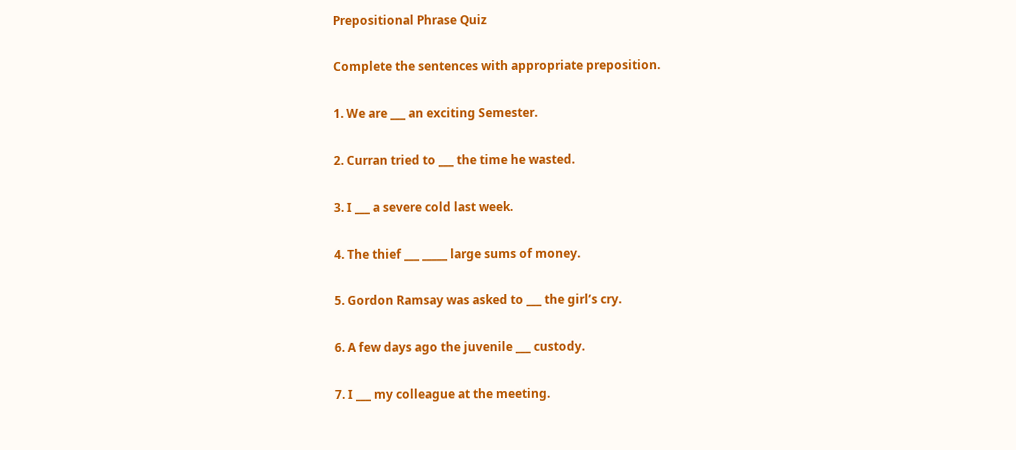Prepositional Phrase Quiz

Complete the sentences with appropriate preposition.

1. We are ___ an exciting Semester.

2. Curran tried to ___ the time he wasted.

3. I ___ a severe cold last week.

4. The thief ___ _____ large sums of money.

5. Gordon Ramsay was asked to ___ the girl’s cry.

6. A few days ago the juvenile ___ custody.

7. I ___ my colleague at the meeting.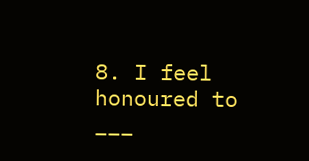8. I feel honoured to ___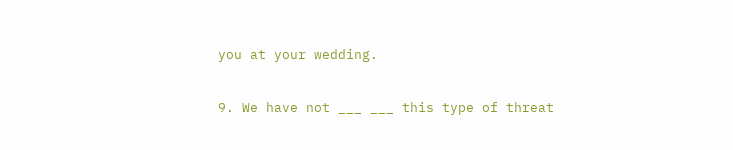you at your wedding.

9. We have not ___ ___ this type of threat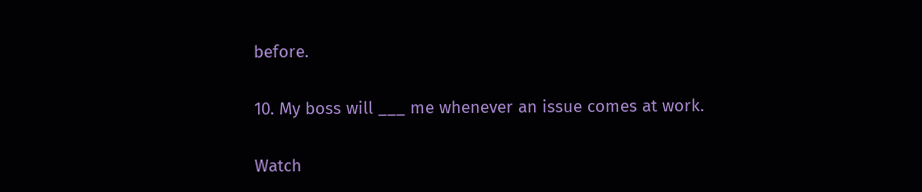before.

10. My boss will ___ me whenever an issue comes at work.

Watch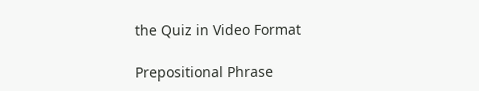the Quiz in Video Format

Prepositional Phrase